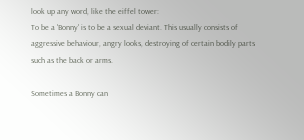look up any word, like the eiffel tower:
To be a 'Bonny' is to be a sexual deviant. This usually consists of aggressive behaviour, angry looks, destroying of certain bodily parts such as the back or arms.

Sometimes a Bonny can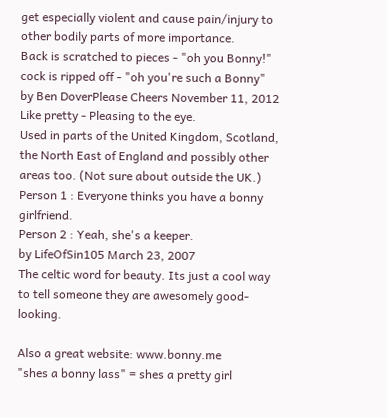get especially violent and cause pain/injury to other bodily parts of more importance.
Back is scratched to pieces - "oh you Bonny!"
cock is ripped off - "oh you're such a Bonny"
by Ben DoverPlease Cheers November 11, 2012
Like pretty - Pleasing to the eye.
Used in parts of the United Kingdom, Scotland, the North East of England and possibly other areas too. (Not sure about outside the UK.)
Person 1 : Everyone thinks you have a bonny girlfriend.
Person 2 : Yeah, she's a keeper.
by LifeOfSin105 March 23, 2007
The celtic word for beauty. Its just a cool way to tell someone they are awesomely good-looking.

Also a great website: www.bonny.me
"shes a bonny lass" = shes a pretty girl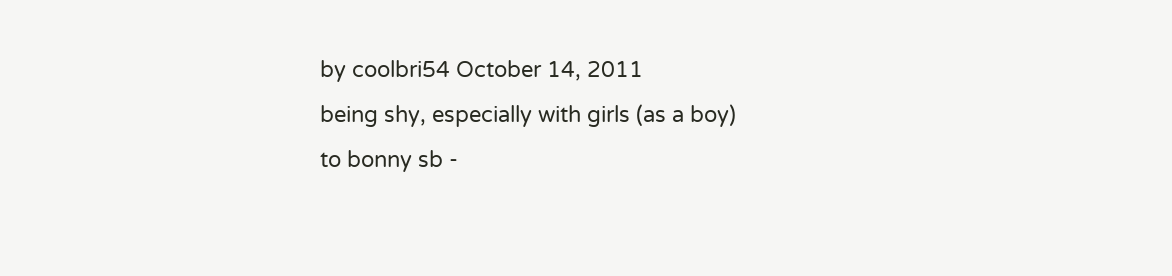by coolbri54 October 14, 2011
being shy, especially with girls (as a boy)
to bonny sb -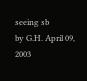seeing sb
by G.H. April 09, 2003